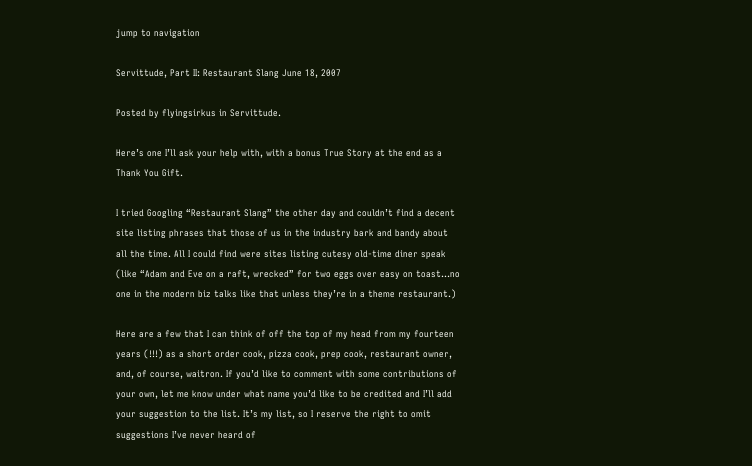jump to navigation

Servittude, Part II: Restaurant Slang June 18, 2007

Posted by flyingsirkus in Servittude.

Here’s one I’ll ask your help with, with a bonus True Story at the end as a Thank You Gift.

I tried Googling “Restaurant Slang” the other day and couldn’t find a decent site listing phrases that those of us in the industry bark and bandy about all the time. All I could find were sites listing cutesy old-time diner speak (like “Adam and Eve on a raft, wrecked” for two eggs over easy on toast…no one in the modern biz talks like that unless they’re in a theme restaurant.)

Here are a few that I can think of off the top of my head from my fourteen years (!!!) as a short order cook, pizza cook, prep cook, restaurant owner, and, of course, waitron. If you’d like to comment with some contributions of your own, let me know under what name you’d like to be credited and I’ll add your suggestion to the list. It’s my list, so I reserve the right to omit suggestions I’ve never heard of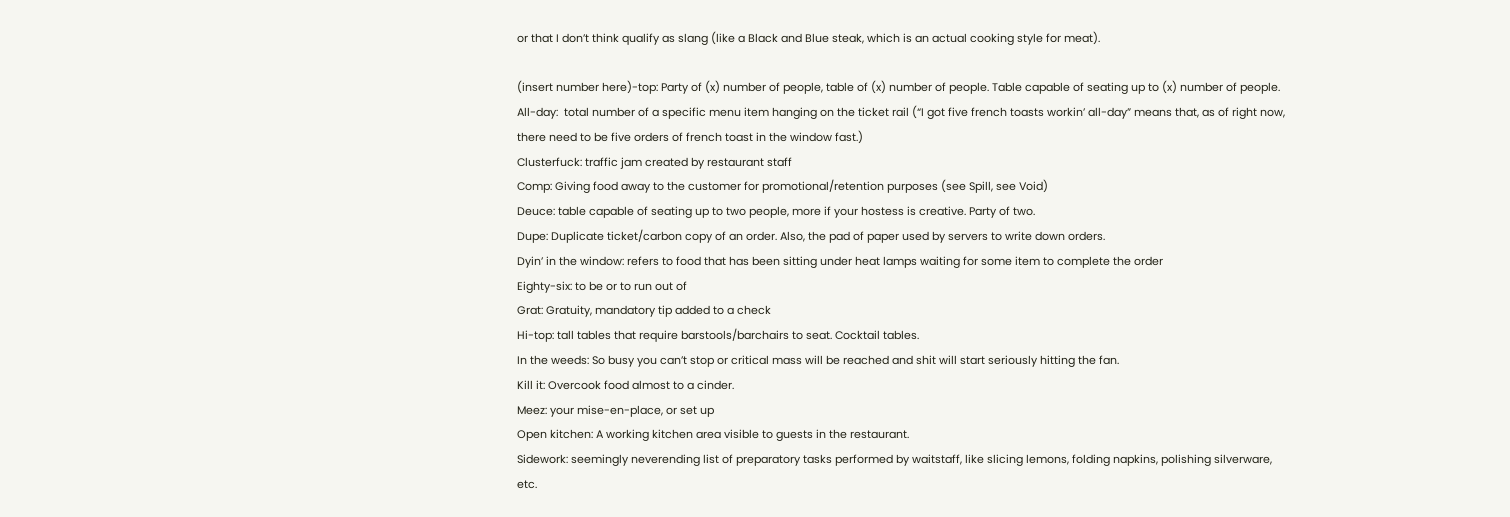or that I don’t think qualify as slang (like a Black and Blue steak, which is an actual cooking style for meat).

(insert number here)-top: Party of (x) number of people, table of (x) number of people. Table capable of seating up to (x) number of people.
All-day:  total number of a specific menu item hanging on the ticket rail (“I got five french toasts workin’ all-day” means that, as of right now, there need to be five orders of french toast in the window fast.)
Clusterfuck: traffic jam created by restaurant staff
Comp: Giving food away to the customer for promotional/retention purposes (see Spill, see Void)
Deuce: table capable of seating up to two people, more if your hostess is creative. Party of two.
Dupe: Duplicate ticket/carbon copy of an order. Also, the pad of paper used by servers to write down orders.
Dyin’ in the window: refers to food that has been sitting under heat lamps waiting for some item to complete the order
Eighty-six: to be or to run out of
Grat: Gratuity, mandatory tip added to a check
Hi-top: tall tables that require barstools/barchairs to seat. Cocktail tables.
In the weeds: So busy you can’t stop or critical mass will be reached and shit will start seriously hitting the fan.
Kill it: Overcook food almost to a cinder.
Meez: your mise-en-place, or set up
Open kitchen: A working kitchen area visible to guests in the restaurant.
Sidework: seemingly neverending list of preparatory tasks performed by waitstaff, like slicing lemons, folding napkins, polishing silverware, etc.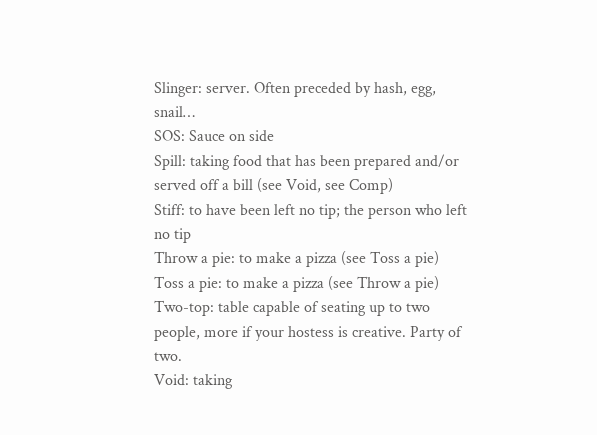Slinger: server. Often preceded by hash, egg, snail…
SOS: Sauce on side
Spill: taking food that has been prepared and/or served off a bill (see Void, see Comp)
Stiff: to have been left no tip; the person who left no tip
Throw a pie: to make a pizza (see Toss a pie)
Toss a pie: to make a pizza (see Throw a pie)
Two-top: table capable of seating up to two people, more if your hostess is creative. Party of two.
Void: taking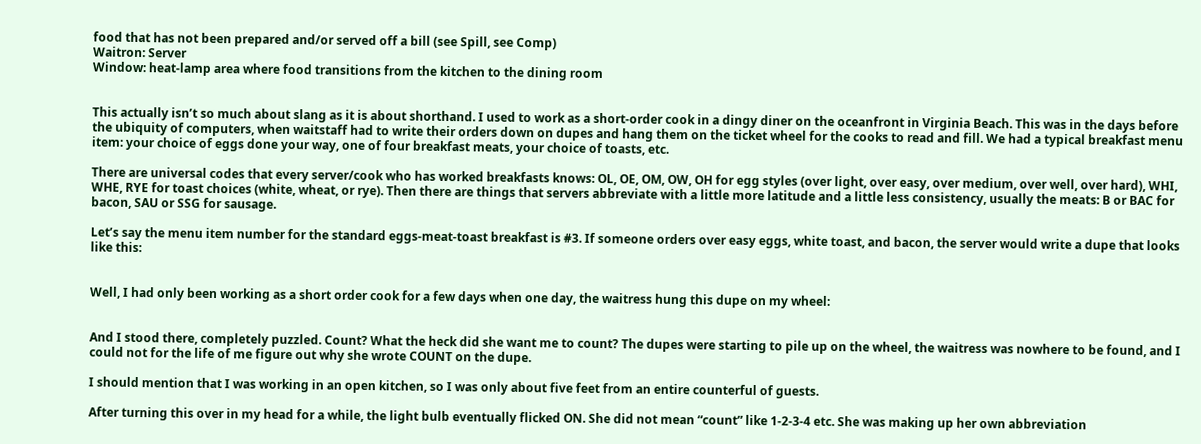food that has not been prepared and/or served off a bill (see Spill, see Comp)
Waitron: Server
Window: heat-lamp area where food transitions from the kitchen to the dining room


This actually isn’t so much about slang as it is about shorthand. I used to work as a short-order cook in a dingy diner on the oceanfront in Virginia Beach. This was in the days before the ubiquity of computers, when waitstaff had to write their orders down on dupes and hang them on the ticket wheel for the cooks to read and fill. We had a typical breakfast menu item: your choice of eggs done your way, one of four breakfast meats, your choice of toasts, etc.

There are universal codes that every server/cook who has worked breakfasts knows: OL, OE, OM, OW, OH for egg styles (over light, over easy, over medium, over well, over hard), WHI, WHE, RYE for toast choices (white, wheat, or rye). Then there are things that servers abbreviate with a little more latitude and a little less consistency, usually the meats: B or BAC for bacon, SAU or SSG for sausage.

Let’s say the menu item number for the standard eggs-meat-toast breakfast is #3. If someone orders over easy eggs, white toast, and bacon, the server would write a dupe that looks like this:


Well, I had only been working as a short order cook for a few days when one day, the waitress hung this dupe on my wheel:


And I stood there, completely puzzled. Count? What the heck did she want me to count? The dupes were starting to pile up on the wheel, the waitress was nowhere to be found, and I could not for the life of me figure out why she wrote COUNT on the dupe.

I should mention that I was working in an open kitchen, so I was only about five feet from an entire counterful of guests.

After turning this over in my head for a while, the light bulb eventually flicked ON. She did not mean “count” like 1-2-3-4 etc. She was making up her own abbreviation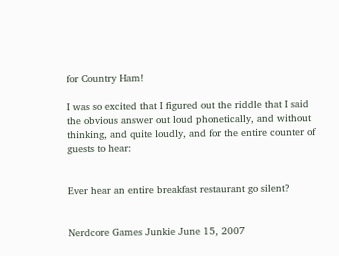for Country Ham!

I was so excited that I figured out the riddle that I said the obvious answer out loud phonetically, and without thinking, and quite loudly, and for the entire counter of guests to hear:


Ever hear an entire breakfast restaurant go silent?


Nerdcore Games Junkie June 15, 2007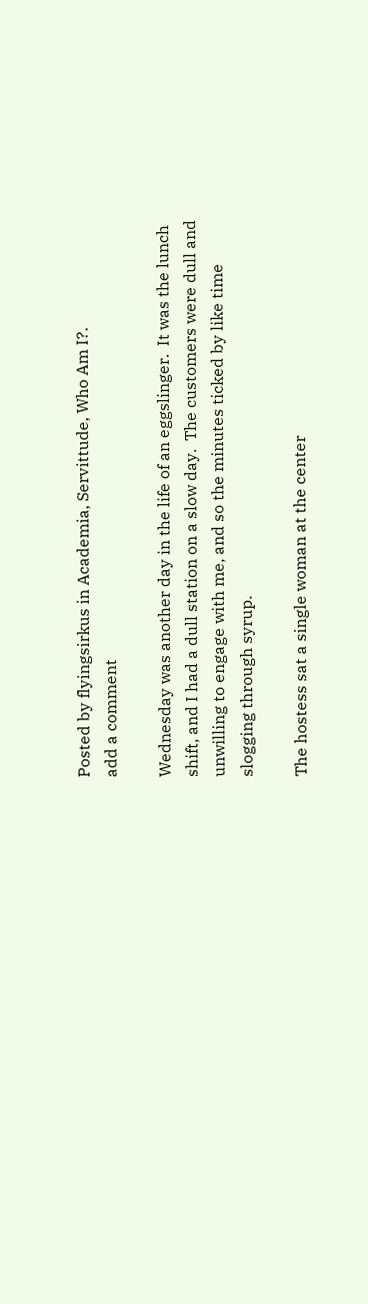Posted by flyingsirkus in Academia, Servittude, Who Am I?.
add a comment

Wednesday was another day in the life of an eggslinger.  It was the lunch shift, and I had a dull station on a slow day.  The customers were dull and unwilling to engage with me, and so the minutes ticked by like time slogging through syrup.

The hostess sat a single woman at the center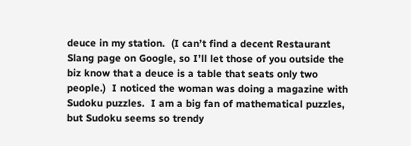deuce in my station.  (I can’t find a decent Restaurant Slang page on Google, so I’ll let those of you outside the biz know that a deuce is a table that seats only two people.)  I noticed the woman was doing a magazine with Sudoku puzzles.  I am a big fan of mathematical puzzles, but Sudoku seems so trendy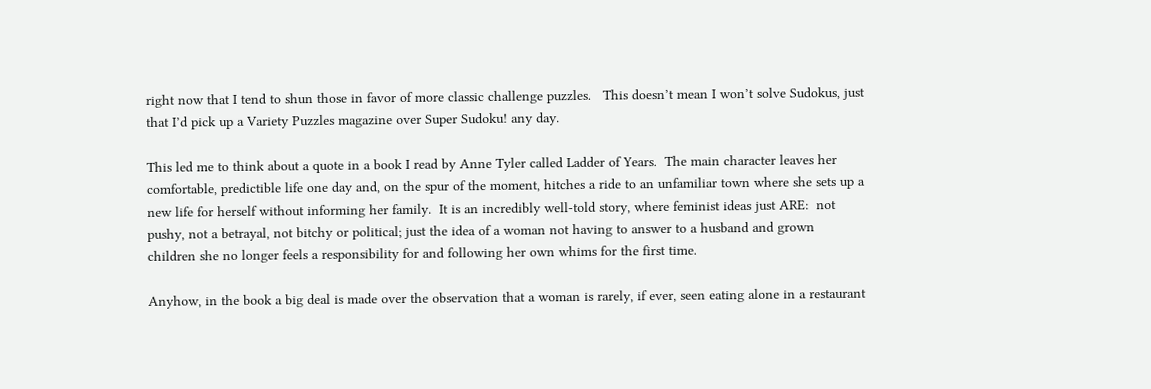right now that I tend to shun those in favor of more classic challenge puzzles.   This doesn’t mean I won’t solve Sudokus, just that I’d pick up a Variety Puzzles magazine over Super Sudoku! any day.

This led me to think about a quote in a book I read by Anne Tyler called Ladder of Years.  The main character leaves her comfortable, predictible life one day and, on the spur of the moment, hitches a ride to an unfamiliar town where she sets up a new life for herself without informing her family.  It is an incredibly well-told story, where feminist ideas just ARE:  not pushy, not a betrayal, not bitchy or political; just the idea of a woman not having to answer to a husband and grown children she no longer feels a responsibility for and following her own whims for the first time.

Anyhow, in the book a big deal is made over the observation that a woman is rarely, if ever, seen eating alone in a restaurant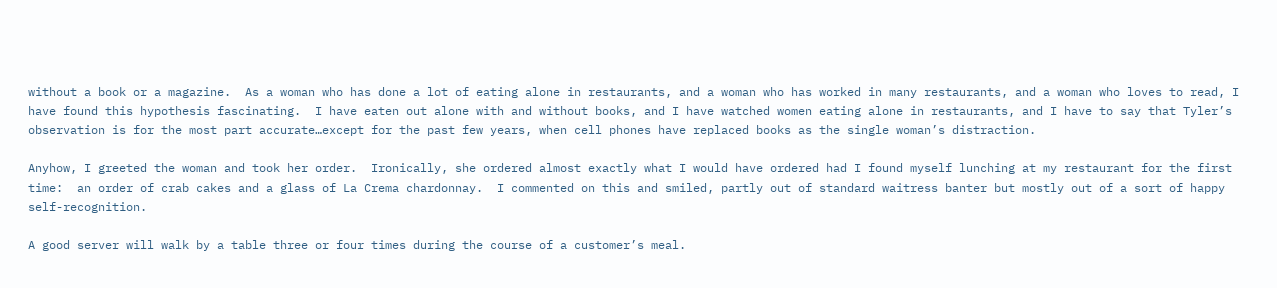without a book or a magazine.  As a woman who has done a lot of eating alone in restaurants, and a woman who has worked in many restaurants, and a woman who loves to read, I have found this hypothesis fascinating.  I have eaten out alone with and without books, and I have watched women eating alone in restaurants, and I have to say that Tyler’s observation is for the most part accurate…except for the past few years, when cell phones have replaced books as the single woman’s distraction.

Anyhow, I greeted the woman and took her order.  Ironically, she ordered almost exactly what I would have ordered had I found myself lunching at my restaurant for the first time:  an order of crab cakes and a glass of La Crema chardonnay.  I commented on this and smiled, partly out of standard waitress banter but mostly out of a sort of happy self-recognition.

A good server will walk by a table three or four times during the course of a customer’s meal.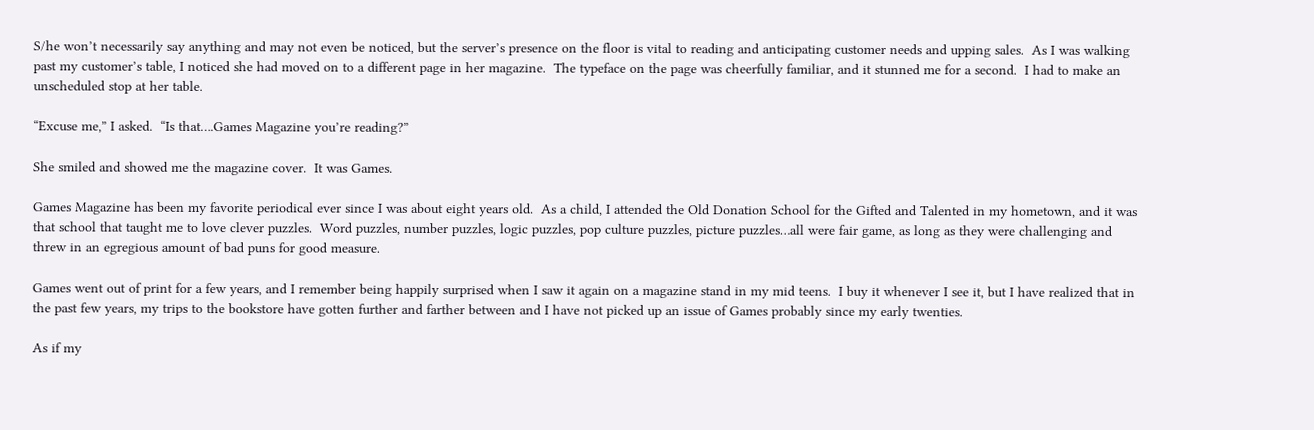S/he won’t necessarily say anything and may not even be noticed, but the server’s presence on the floor is vital to reading and anticipating customer needs and upping sales.  As I was walking past my customer’s table, I noticed she had moved on to a different page in her magazine.  The typeface on the page was cheerfully familiar, and it stunned me for a second.  I had to make an unscheduled stop at her table.

“Excuse me,” I asked.  “Is that….Games Magazine you’re reading?”

She smiled and showed me the magazine cover.  It was Games.

Games Magazine has been my favorite periodical ever since I was about eight years old.  As a child, I attended the Old Donation School for the Gifted and Talented in my hometown, and it was that school that taught me to love clever puzzles.  Word puzzles, number puzzles, logic puzzles, pop culture puzzles, picture puzzles…all were fair game, as long as they were challenging and threw in an egregious amount of bad puns for good measure.

Games went out of print for a few years, and I remember being happily surprised when I saw it again on a magazine stand in my mid teens.  I buy it whenever I see it, but I have realized that in the past few years, my trips to the bookstore have gotten further and farther between and I have not picked up an issue of Games probably since my early twenties.

As if my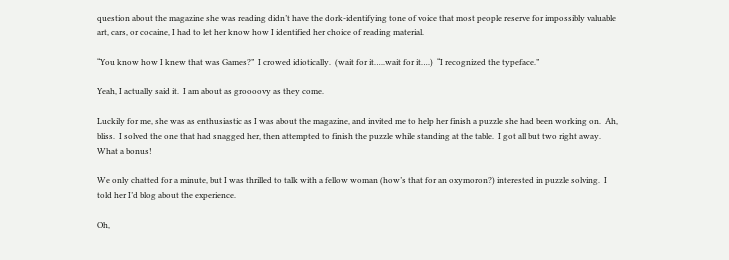question about the magazine she was reading didn’t have the dork-identifying tone of voice that most people reserve for impossibly valuable art, cars, or cocaine, I had to let her know how I identified her choice of reading material.

“You know how I knew that was Games?”  I crowed idiotically.  (wait for it…..wait for it….)  “I recognized the typeface.”

Yeah, I actually said it.  I am about as groooovy as they come.

Luckily for me, she was as enthusiastic as I was about the magazine, and invited me to help her finish a puzzle she had been working on.  Ah, bliss.  I solved the one that had snagged her, then attempted to finish the puzzle while standing at the table.  I got all but two right away.  What a bonus!

We only chatted for a minute, but I was thrilled to talk with a fellow woman (how’s that for an oxymoron?) interested in puzzle solving.  I told her I’d blog about the experience.

Oh,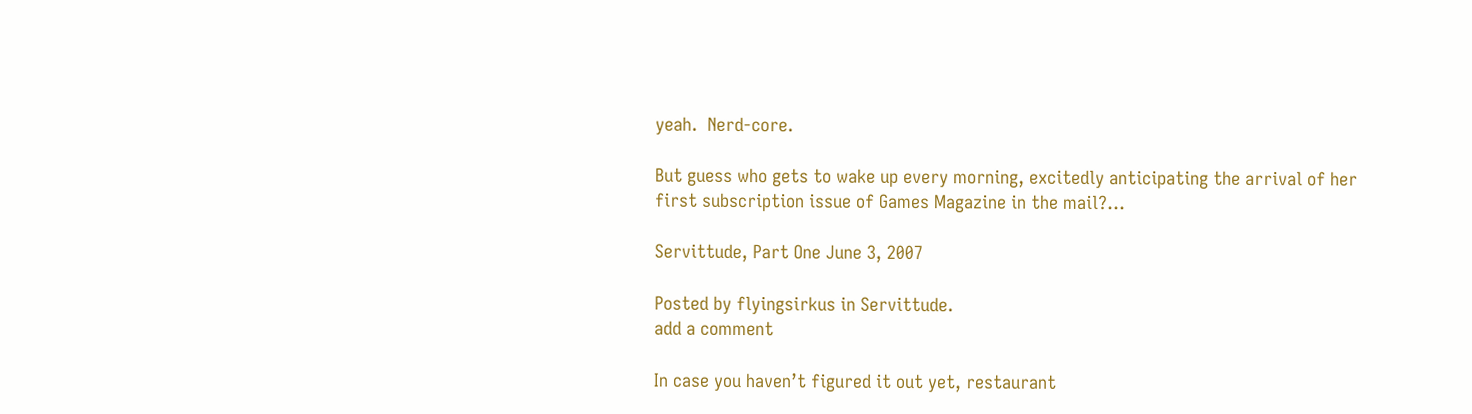yeah.  Nerd-core.

But guess who gets to wake up every morning, excitedly anticipating the arrival of her first subscription issue of Games Magazine in the mail?…

Servittude, Part One June 3, 2007

Posted by flyingsirkus in Servittude.
add a comment

In case you haven’t figured it out yet, restaurant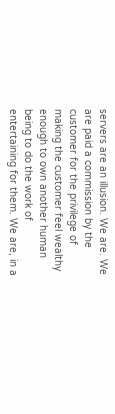servers are an illusion. We are. We are paid a commission by the customer for the privilege of making the customer feel wealthy enough to own another human being to do the work of entertaining for them. We are, in a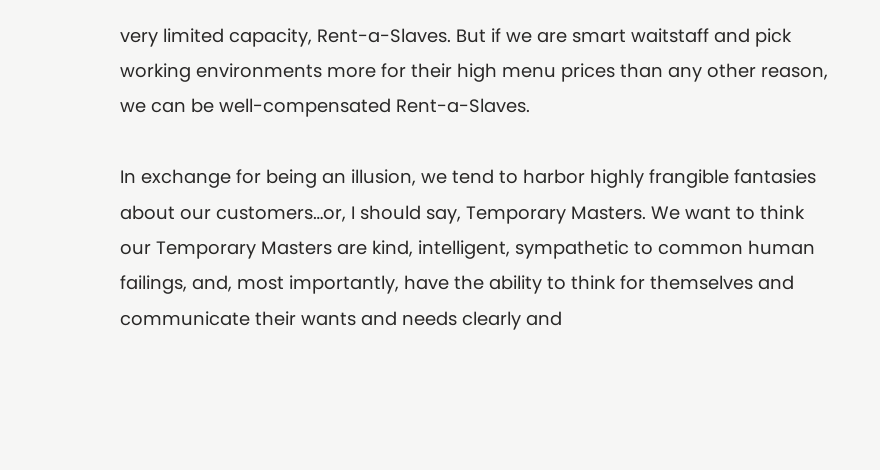very limited capacity, Rent-a-Slaves. But if we are smart waitstaff and pick working environments more for their high menu prices than any other reason, we can be well-compensated Rent-a-Slaves.

In exchange for being an illusion, we tend to harbor highly frangible fantasies about our customers…or, I should say, Temporary Masters. We want to think our Temporary Masters are kind, intelligent, sympathetic to common human failings, and, most importantly, have the ability to think for themselves and communicate their wants and needs clearly and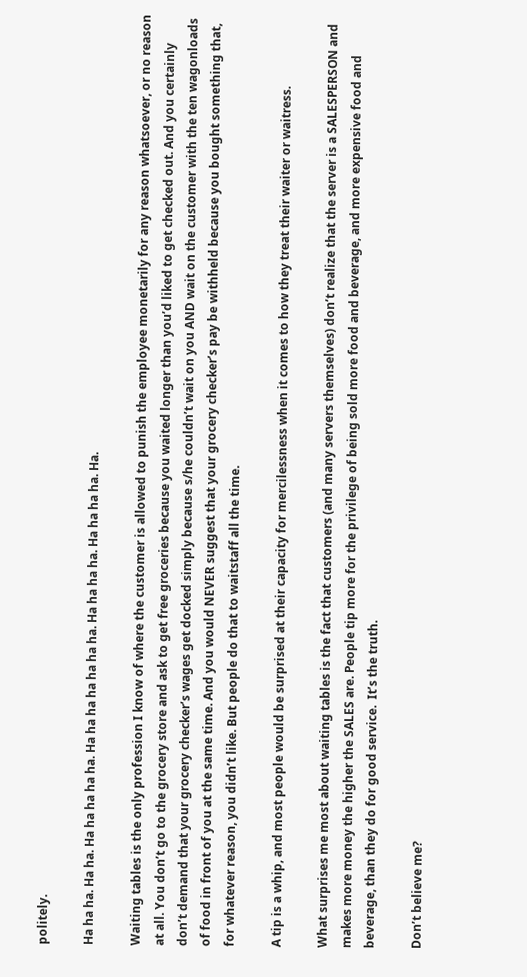politely.

Ha ha ha. Ha ha. Ha ha ha ha ha. Ha ha ha ha ha ha ha. Ha ha ha ha. Ha ha ha ha. Ha.

Waiting tables is the only profession I know of where the customer is allowed to punish the employee monetarily for any reason whatsoever, or no reason at all. You don’t go to the grocery store and ask to get free groceries because you waited longer than you’d liked to get checked out. And you certainly don’t demand that your grocery checker’s wages get docked simply because s/he couldn’t wait on you AND wait on the customer with the ten wagonloads of food in front of you at the same time. And you would NEVER suggest that your grocery checker’s pay be withheld because you bought something that, for whatever reason, you didn’t like. But people do that to waitstaff all the time.

A tip is a whip, and most people would be surprised at their capacity for mercilessness when it comes to how they treat their waiter or waitress.

What surprises me most about waiting tables is the fact that customers (and many servers themselves) don’t realize that the server is a SALESPERSON and makes more money the higher the SALES are. People tip more for the privilege of being sold more food and beverage, and more expensive food and beverage, than they do for good service.  It’s the truth.

Don’t believe me?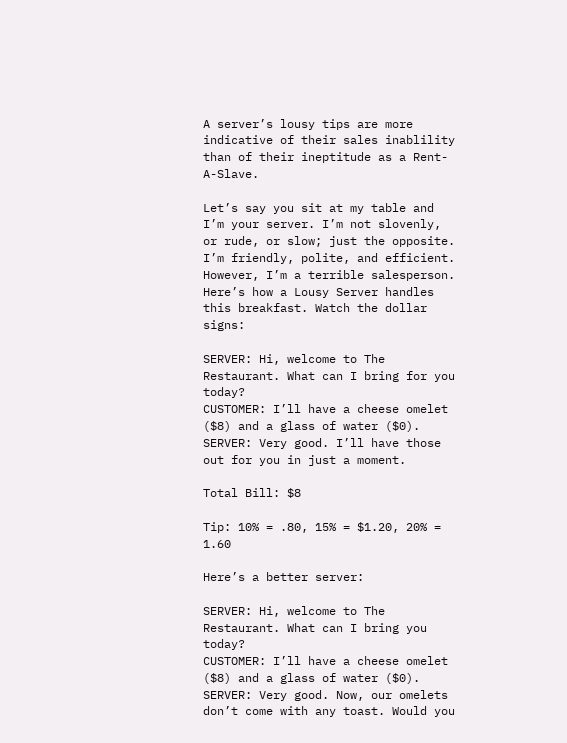A server’s lousy tips are more indicative of their sales inablility than of their ineptitude as a Rent-A-Slave.

Let’s say you sit at my table and I’m your server. I’m not slovenly, or rude, or slow; just the opposite.  I’m friendly, polite, and efficient.  However, I’m a terrible salesperson. Here’s how a Lousy Server handles this breakfast. Watch the dollar signs:

SERVER: Hi, welcome to The Restaurant. What can I bring for you today?
CUSTOMER: I’ll have a cheese omelet ($8) and a glass of water ($0).
SERVER: Very good. I’ll have those out for you in just a moment.

Total Bill: $8

Tip: 10% = .80, 15% = $1.20, 20% = 1.60

Here’s a better server:

SERVER: Hi, welcome to The Restaurant. What can I bring you today?
CUSTOMER: I’ll have a cheese omelet ($8) and a glass of water ($0).
SERVER: Very good. Now, our omelets don’t come with any toast. Would you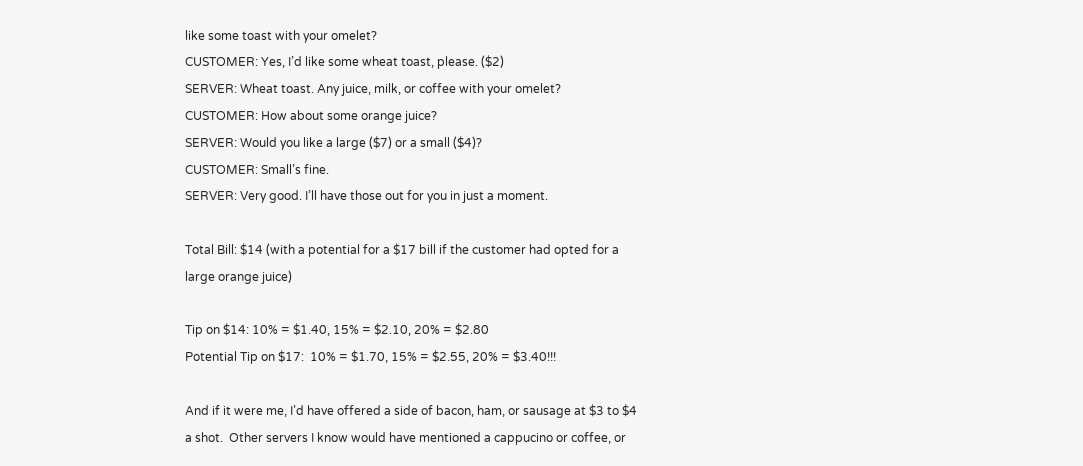like some toast with your omelet?
CUSTOMER: Yes, I’d like some wheat toast, please. ($2)
SERVER: Wheat toast. Any juice, milk, or coffee with your omelet?
CUSTOMER: How about some orange juice?
SERVER: Would you like a large ($7) or a small ($4)?
CUSTOMER: Small’s fine.
SERVER: Very good. I’ll have those out for you in just a moment.

Total Bill: $14 (with a potential for a $17 bill if the customer had opted for a large orange juice)

Tip on $14: 10% = $1.40, 15% = $2.10, 20% = $2.80
Potential Tip on $17:  10% = $1.70, 15% = $2.55, 20% = $3.40!!!

And if it were me, I’d have offered a side of bacon, ham, or sausage at $3 to $4 a shot.  Other servers I know would have mentioned a cappucino or coffee, or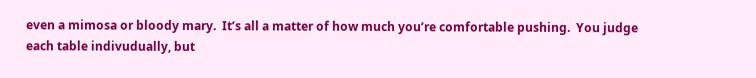even a mimosa or bloody mary.  It’s all a matter of how much you’re comfortable pushing.  You judge each table indivudually, but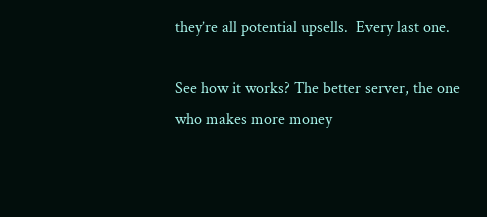they’re all potential upsells.  Every last one.

See how it works? The better server, the one who makes more money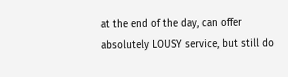at the end of the day, can offer absolutely LOUSY service, but still do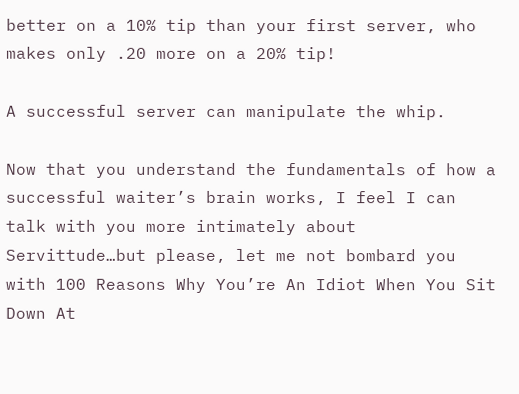better on a 10% tip than your first server, who makes only .20 more on a 20% tip!

A successful server can manipulate the whip.

Now that you understand the fundamentals of how a successful waiter’s brain works, I feel I can talk with you more intimately about Servittude…but please, let me not bombard you with 100 Reasons Why You’re An Idiot When You Sit Down At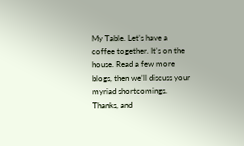My Table. Let’s have a coffee together. It’s on the house. Read a few more blogs, then we’ll discuss your myriad shortcomings.  Thanks, and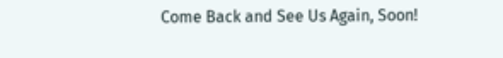Come Back and See Us Again, Soon!